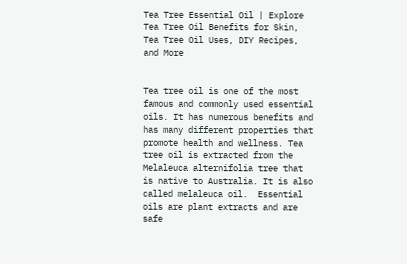Tea Tree Essential Oil | Explore Tea Tree Oil Benefits for Skin, Tea Tree Oil Uses, DIY Recipes, and More


Tea tree oil is one of the most famous and commonly used essential oils. It has numerous benefits and has many different properties that promote health and wellness. Tea tree oil is extracted from the Melaleuca alternifolia tree that is native to Australia. It is also called melaleuca oil.  Essential oils are plant extracts and are safe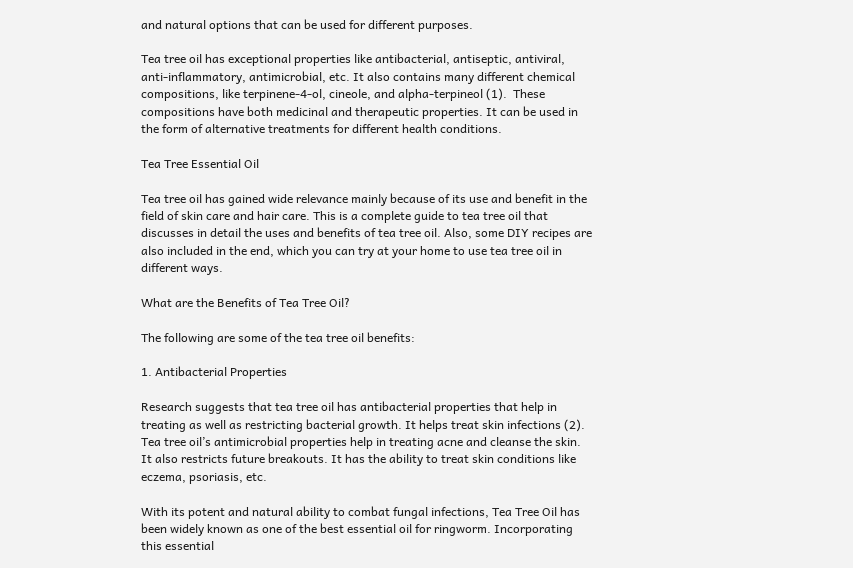and natural options that can be used for different purposes.

Tea tree oil has exceptional properties like antibacterial, antiseptic, antiviral, anti-inflammatory, antimicrobial, etc. It also contains many different chemical compositions, like terpinene-4-ol, cineole, and alpha-terpineol (1).  These compositions have both medicinal and therapeutic properties. It can be used in the form of alternative treatments for different health conditions.

Tea Tree Essential Oil

Tea tree oil has gained wide relevance mainly because of its use and benefit in the field of skin care and hair care. This is a complete guide to tea tree oil that discusses in detail the uses and benefits of tea tree oil. Also, some DIY recipes are also included in the end, which you can try at your home to use tea tree oil in different ways.

What are the Benefits of Tea Tree Oil?

The following are some of the tea tree oil benefits:

1. Antibacterial Properties

Research suggests that tea tree oil has antibacterial properties that help in treating as well as restricting bacterial growth. It helps treat skin infections (2). Tea tree oil’s antimicrobial properties help in treating acne and cleanse the skin. It also restricts future breakouts. It has the ability to treat skin conditions like eczema, psoriasis, etc.

With its potent and natural ability to combat fungal infections, Tea Tree Oil has been widely known as one of the best essential oil for ringworm. Incorporating this essential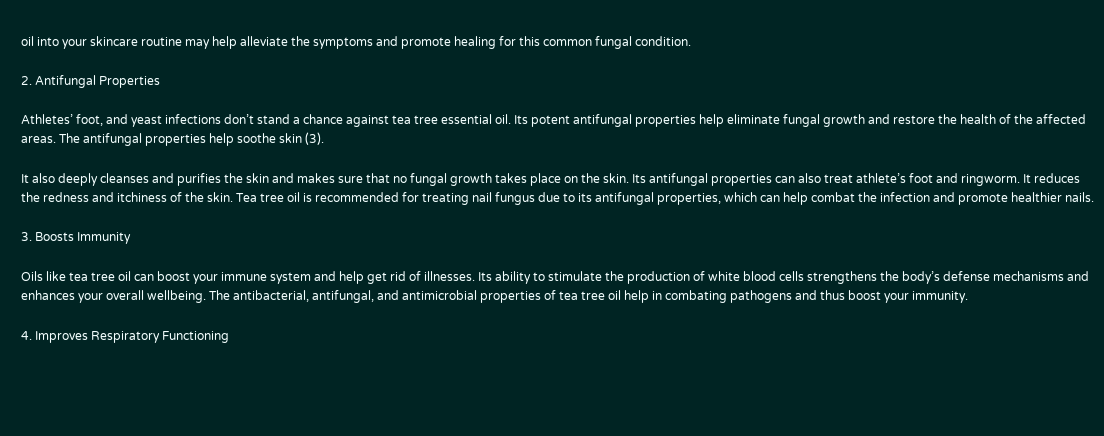oil into your skincare routine may help alleviate the symptoms and promote healing for this common fungal condition.

2. Antifungal Properties

Athletes’ foot, and yeast infections don’t stand a chance against tea tree essential oil. Its potent antifungal properties help eliminate fungal growth and restore the health of the affected areas. The antifungal properties help soothe skin (3).

It also deeply cleanses and purifies the skin and makes sure that no fungal growth takes place on the skin. Its antifungal properties can also treat athlete’s foot and ringworm. It reduces the redness and itchiness of the skin. Tea tree oil is recommended for treating nail fungus due to its antifungal properties, which can help combat the infection and promote healthier nails.

3. Boosts Immunity

Oils like tea tree oil can boost your immune system and help get rid of illnesses. Its ability to stimulate the production of white blood cells strengthens the body’s defense mechanisms and enhances your overall wellbeing. The antibacterial, antifungal, and antimicrobial properties of tea tree oil help in combating pathogens and thus boost your immunity.

4. Improves Respiratory Functioning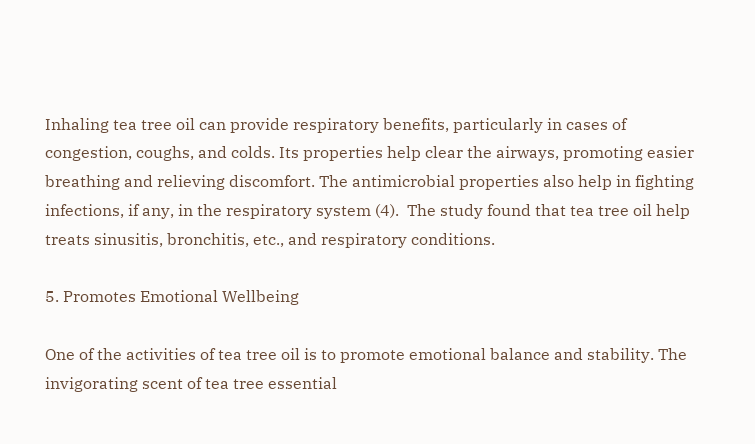Inhaling tea tree oil can provide respiratory benefits, particularly in cases of congestion, coughs, and colds. Its properties help clear the airways, promoting easier breathing and relieving discomfort. The antimicrobial properties also help in fighting infections, if any, in the respiratory system (4).  The study found that tea tree oil help treats sinusitis, bronchitis, etc., and respiratory conditions.

5. Promotes Emotional Wellbeing

One of the activities of tea tree oil is to promote emotional balance and stability. The invigorating scent of tea tree essential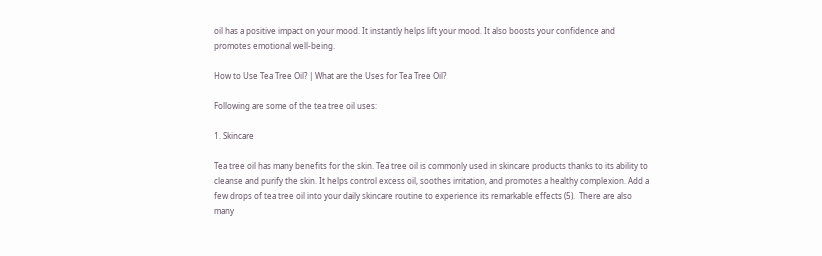oil has a positive impact on your mood. It instantly helps lift your mood. It also boosts your confidence and promotes emotional well-being.

How to Use Tea Tree Oil? | What are the Uses for Tea Tree Oil?

Following are some of the tea tree oil uses:

1. Skincare

Tea tree oil has many benefits for the skin. Tea tree oil is commonly used in skincare products thanks to its ability to cleanse and purify the skin. It helps control excess oil, soothes irritation, and promotes a healthy complexion. Add a few drops of tea tree oil into your daily skincare routine to experience its remarkable effects (5).  There are also many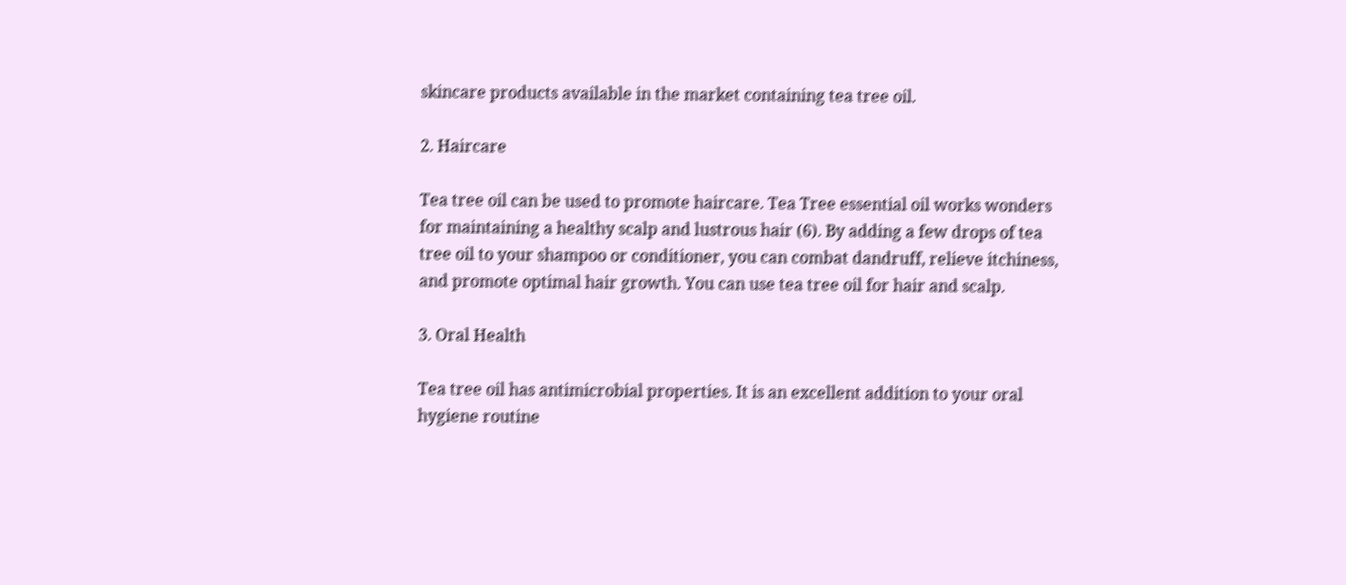skincare products available in the market containing tea tree oil.

2. Haircare

Tea tree oil can be used to promote haircare. Tea Tree essential oil works wonders for maintaining a healthy scalp and lustrous hair (6). By adding a few drops of tea tree oil to your shampoo or conditioner, you can combat dandruff, relieve itchiness, and promote optimal hair growth. You can use tea tree oil for hair and scalp.

3. Oral Health

Tea tree oil has antimicrobial properties. It is an excellent addition to your oral hygiene routine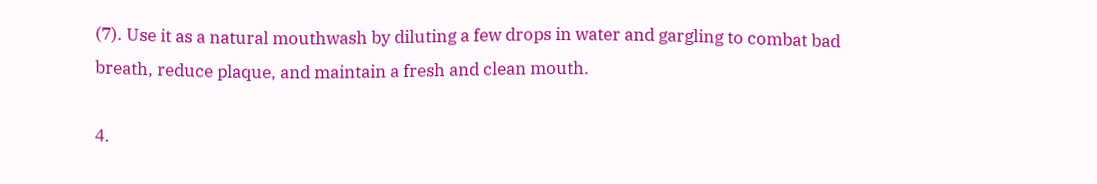(7). Use it as a natural mouthwash by diluting a few drops in water and gargling to combat bad breath, reduce plaque, and maintain a fresh and clean mouth.

4.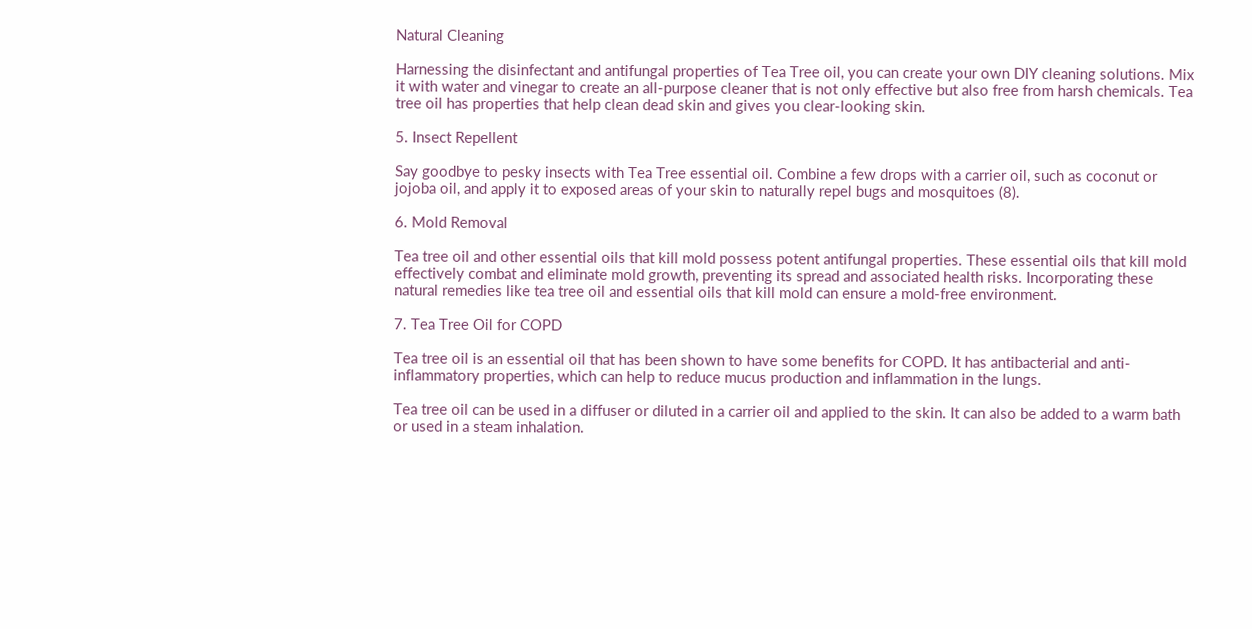Natural Cleaning

Harnessing the disinfectant and antifungal properties of Tea Tree oil, you can create your own DIY cleaning solutions. Mix it with water and vinegar to create an all-purpose cleaner that is not only effective but also free from harsh chemicals. Tea tree oil has properties that help clean dead skin and gives you clear-looking skin.

5. Insect Repellent

Say goodbye to pesky insects with Tea Tree essential oil. Combine a few drops with a carrier oil, such as coconut or jojoba oil, and apply it to exposed areas of your skin to naturally repel bugs and mosquitoes (8).

6. Mold Removal

Tea tree oil and other essential oils that kill mold possess potent antifungal properties. These essential oils that kill mold effectively combat and eliminate mold growth, preventing its spread and associated health risks. Incorporating these natural remedies like tea tree oil and essential oils that kill mold can ensure a mold-free environment.

7. Tea Tree Oil for COPD

Tea tree oil is an essential oil that has been shown to have some benefits for COPD. It has antibacterial and anti-inflammatory properties, which can help to reduce mucus production and inflammation in the lungs.

Tea tree oil can be used in a diffuser or diluted in a carrier oil and applied to the skin. It can also be added to a warm bath or used in a steam inhalation.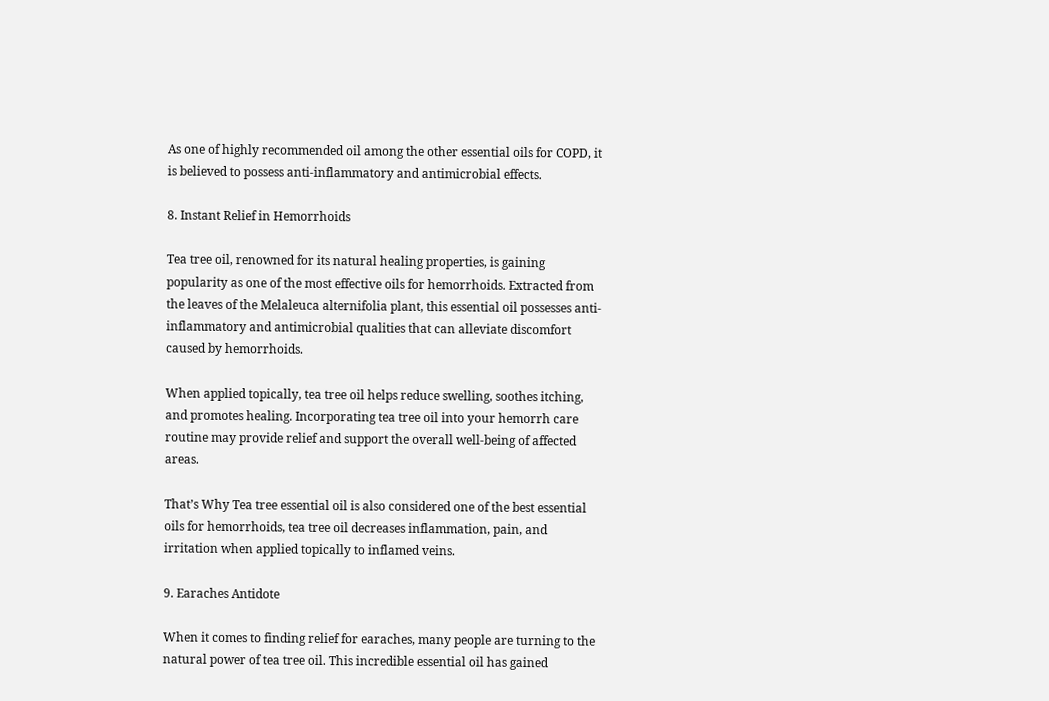As one of highly recommended oil among the other essential oils for COPD, it is believed to possess anti-inflammatory and antimicrobial effects.

8. Instant Relief in Hemorrhoids

Tea tree oil, renowned for its natural healing properties, is gaining popularity as one of the most effective oils for hemorrhoids. Extracted from the leaves of the Melaleuca alternifolia plant, this essential oil possesses anti-inflammatory and antimicrobial qualities that can alleviate discomfort caused by hemorrhoids.

When applied topically, tea tree oil helps reduce swelling, soothes itching, and promotes healing. Incorporating tea tree oil into your hemorrh care routine may provide relief and support the overall well-being of affected areas.

That’s Why Tea tree essential oil is also considered one of the best essential oils for hemorrhoids, tea tree oil decreases inflammation, pain, and irritation when applied topically to inflamed veins.

9. Earaches Antidote

When it comes to finding relief for earaches, many people are turning to the natural power of tea tree oil. This incredible essential oil has gained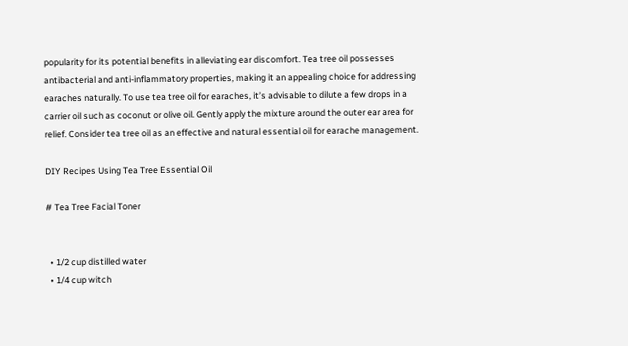popularity for its potential benefits in alleviating ear discomfort. Tea tree oil possesses antibacterial and anti-inflammatory properties, making it an appealing choice for addressing earaches naturally. To use tea tree oil for earaches, it’s advisable to dilute a few drops in a carrier oil such as coconut or olive oil. Gently apply the mixture around the outer ear area for relief. Consider tea tree oil as an effective and natural essential oil for earache management.

DIY Recipes Using Tea Tree Essential Oil

# Tea Tree Facial Toner


  • 1/2 cup distilled water
  • 1/4 cup witch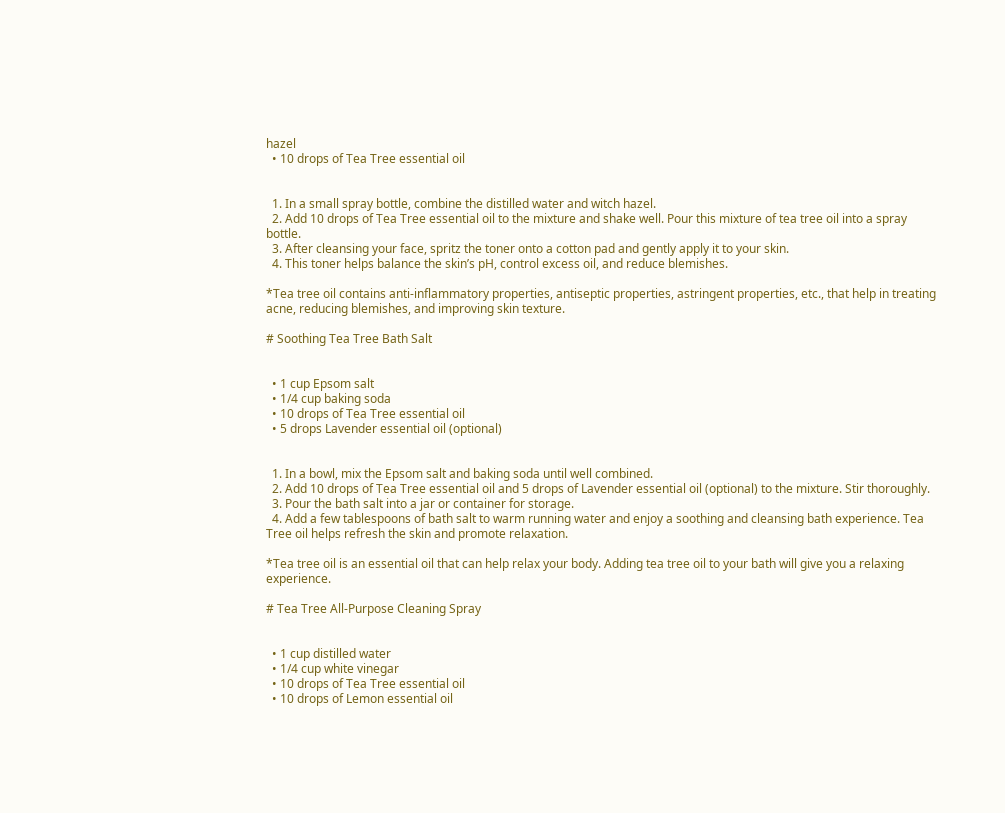hazel
  • 10 drops of Tea Tree essential oil


  1. In a small spray bottle, combine the distilled water and witch hazel.
  2. Add 10 drops of Tea Tree essential oil to the mixture and shake well. Pour this mixture of tea tree oil into a spray bottle.
  3. After cleansing your face, spritz the toner onto a cotton pad and gently apply it to your skin.
  4. This toner helps balance the skin’s pH, control excess oil, and reduce blemishes.

*Tea tree oil contains anti-inflammatory properties, antiseptic properties, astringent properties, etc., that help in treating acne, reducing blemishes, and improving skin texture.

# Soothing Tea Tree Bath Salt


  • 1 cup Epsom salt
  • 1/4 cup baking soda
  • 10 drops of Tea Tree essential oil
  • 5 drops Lavender essential oil (optional)


  1. In a bowl, mix the Epsom salt and baking soda until well combined.
  2. Add 10 drops of Tea Tree essential oil and 5 drops of Lavender essential oil (optional) to the mixture. Stir thoroughly.
  3. Pour the bath salt into a jar or container for storage.
  4. Add a few tablespoons of bath salt to warm running water and enjoy a soothing and cleansing bath experience. Tea Tree oil helps refresh the skin and promote relaxation.

*Tea tree oil is an essential oil that can help relax your body. Adding tea tree oil to your bath will give you a relaxing experience.

# Tea Tree All-Purpose Cleaning Spray


  • 1 cup distilled water
  • 1/4 cup white vinegar
  • 10 drops of Tea Tree essential oil
  • 10 drops of Lemon essential oil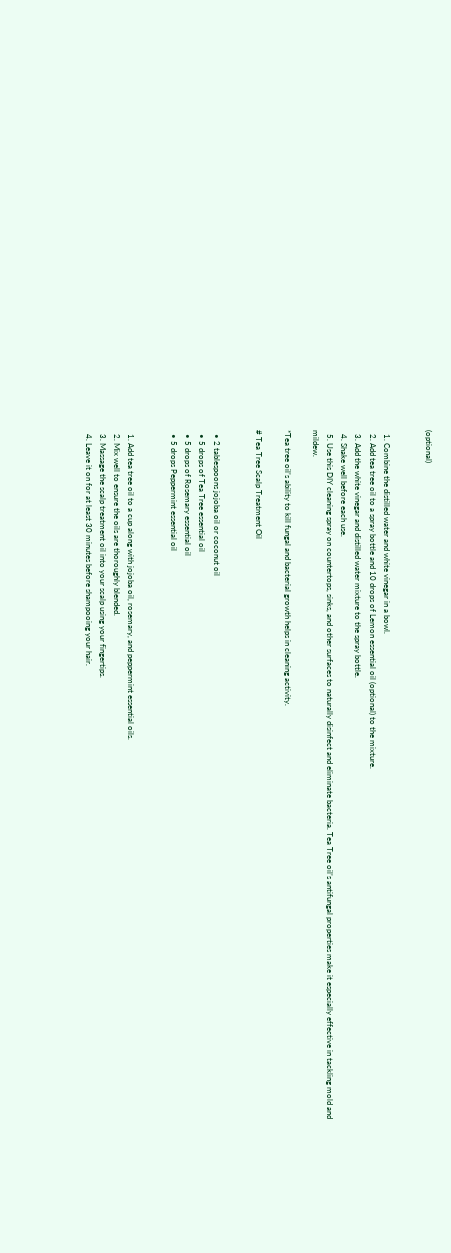(optional)


  1. Combine the distilled water and white vinegar in a bowl.
  2. Add tea tree oil to a spray bottle and 10 drops of Lemon essential oil (optional) to the mixture.
  3. Add the white vinegar and distilled water mixture to the spray bottle.
  4. Shake well before each use.
  5. Use this DIY cleaning spray on countertops, sinks, and other surfaces to naturally disinfect and eliminate bacteria. Tea Tree oil’s antifungal properties make it especially effective in tackling mold and mildew.

*Tea tree oil’s ability to kill fungal and bacterial growth helps in cleaning activity.

# Tea Tree Scalp Treatment Oil


  • 2 tablespoons jojoba oil or coconut oil
  • 5 drops of Tea Tree essential oil
  • 5 drops of Rosemary essential oil
  • 5 drops Peppermint essential oil


  1. Add tea tree oil to a cup along with jojoba oil, rosemary, and peppermint essential oils.
  2. Mix well to ensure the oils are thoroughly blended.
  3. Massage the scalp treatment oil into your scalp using your fingertips.
  4. Leave it on for at least 30 minutes before shampooing your hair.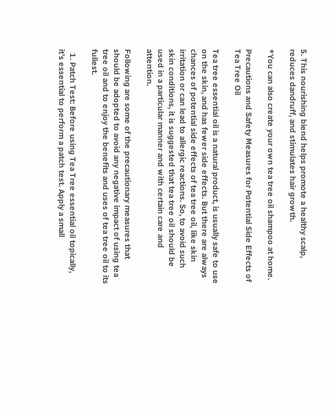5. This nourishing blend helps promote a healthy scalp, reduces dandruff, and stimulates hair growth.

*You can also create your own tea tree oil shampoo at home.

Precautions and Safety Measures for Potential Side Effects of Tea Tree Oil

Tea tree essential oil is a natural product, is usually safe to use on the skin, and has fewer side effects. But there are always chances of potential side effects of tea tree oil, like skin irritation or can lead to allergic reactions. So, to avoid such skin conditions, it is suggested that tea tree oil should be used in a particular manner and with certain care and attention.

Following are some of the precautionary measures that should be adopted to avoid any negative impact of using tea tree oil and to enjoy the benefits and uses of tea tree oil to its fullest.

  1. Patch Test: Before using Tea Tree essential oil topically, it’s essential to perform a patch test. Apply a small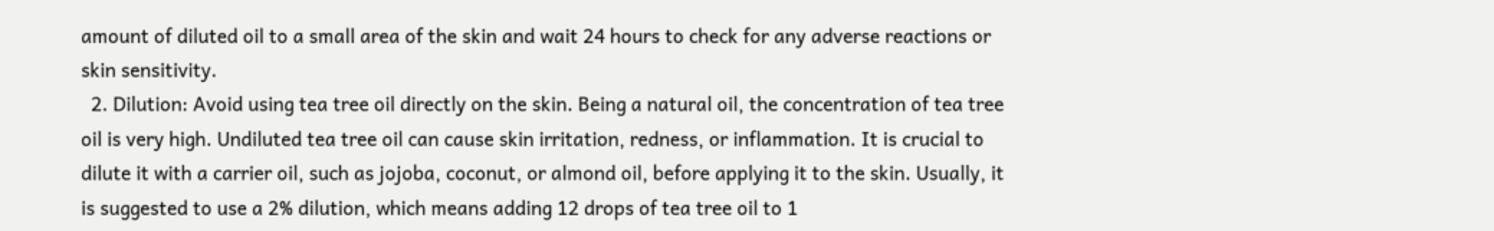amount of diluted oil to a small area of the skin and wait 24 hours to check for any adverse reactions or skin sensitivity.
  2. Dilution: Avoid using tea tree oil directly on the skin. Being a natural oil, the concentration of tea tree oil is very high. Undiluted tea tree oil can cause skin irritation, redness, or inflammation. It is crucial to dilute it with a carrier oil, such as jojoba, coconut, or almond oil, before applying it to the skin. Usually, it is suggested to use a 2% dilution, which means adding 12 drops of tea tree oil to 1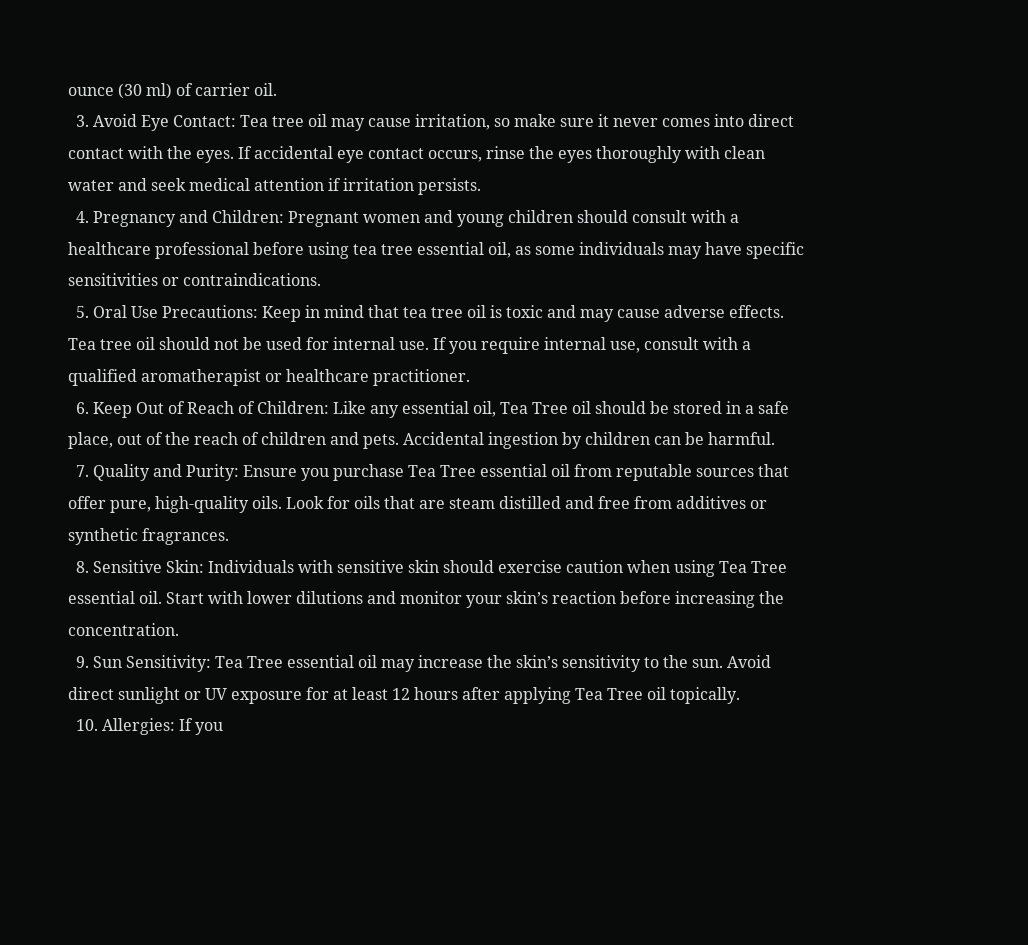ounce (30 ml) of carrier oil.
  3. Avoid Eye Contact: Tea tree oil may cause irritation, so make sure it never comes into direct contact with the eyes. If accidental eye contact occurs, rinse the eyes thoroughly with clean water and seek medical attention if irritation persists.
  4. Pregnancy and Children: Pregnant women and young children should consult with a healthcare professional before using tea tree essential oil, as some individuals may have specific sensitivities or contraindications.
  5. Oral Use Precautions: Keep in mind that tea tree oil is toxic and may cause adverse effects. Tea tree oil should not be used for internal use. If you require internal use, consult with a qualified aromatherapist or healthcare practitioner.
  6. Keep Out of Reach of Children: Like any essential oil, Tea Tree oil should be stored in a safe place, out of the reach of children and pets. Accidental ingestion by children can be harmful.
  7. Quality and Purity: Ensure you purchase Tea Tree essential oil from reputable sources that offer pure, high-quality oils. Look for oils that are steam distilled and free from additives or synthetic fragrances.
  8. Sensitive Skin: Individuals with sensitive skin should exercise caution when using Tea Tree essential oil. Start with lower dilutions and monitor your skin’s reaction before increasing the concentration.
  9. Sun Sensitivity: Tea Tree essential oil may increase the skin’s sensitivity to the sun. Avoid direct sunlight or UV exposure for at least 12 hours after applying Tea Tree oil topically.
  10. Allergies: If you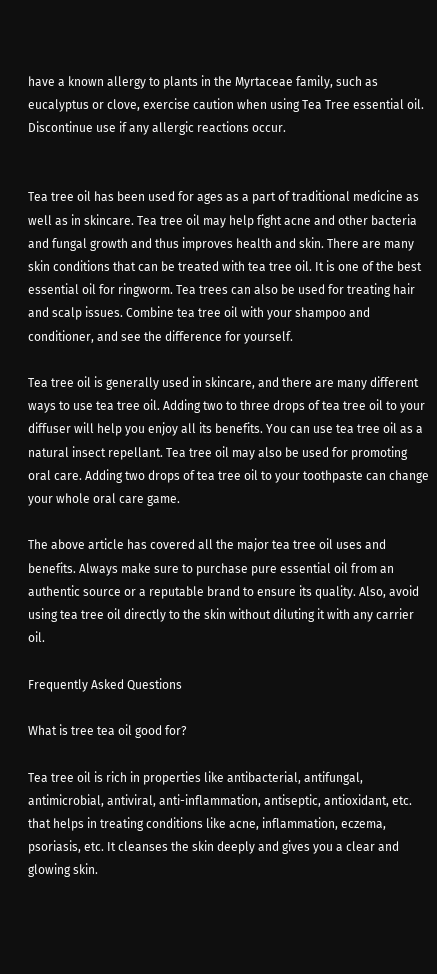have a known allergy to plants in the Myrtaceae family, such as eucalyptus or clove, exercise caution when using Tea Tree essential oil. Discontinue use if any allergic reactions occur.


Tea tree oil has been used for ages as a part of traditional medicine as well as in skincare. Tea tree oil may help fight acne and other bacteria and fungal growth and thus improves health and skin. There are many skin conditions that can be treated with tea tree oil. It is one of the best essential oil for ringworm. Tea trees can also be used for treating hair and scalp issues. Combine tea tree oil with your shampoo and conditioner, and see the difference for yourself.

Tea tree oil is generally used in skincare, and there are many different ways to use tea tree oil. Adding two to three drops of tea tree oil to your diffuser will help you enjoy all its benefits. You can use tea tree oil as a natural insect repellant. Tea tree oil may also be used for promoting oral care. Adding two drops of tea tree oil to your toothpaste can change your whole oral care game.

The above article has covered all the major tea tree oil uses and benefits. Always make sure to purchase pure essential oil from an authentic source or a reputable brand to ensure its quality. Also, avoid using tea tree oil directly to the skin without diluting it with any carrier oil.

Frequently Asked Questions

What is tree tea oil good for?

Tea tree oil is rich in properties like antibacterial, antifungal, antimicrobial, antiviral, anti-inflammation, antiseptic, antioxidant, etc. that helps in treating conditions like acne, inflammation, eczema, psoriasis, etc. It cleanses the skin deeply and gives you a clear and glowing skin.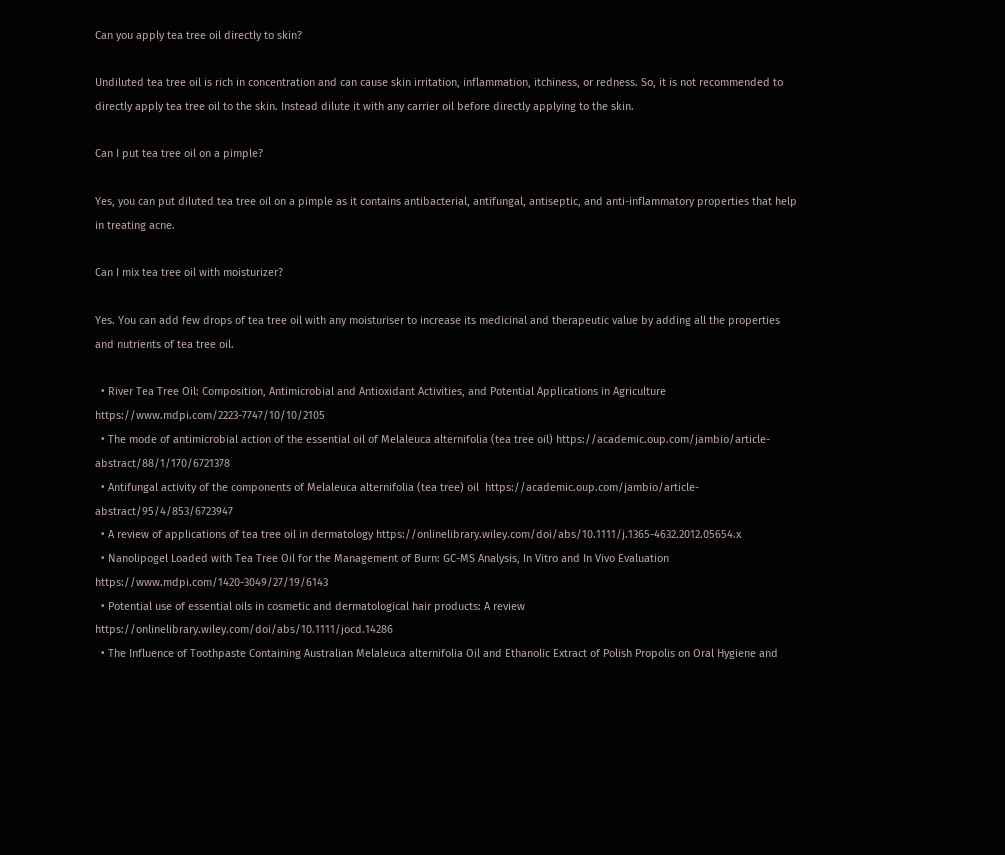Can you apply tea tree oil directly to skin?

Undiluted tea tree oil is rich in concentration and can cause skin irritation, inflammation, itchiness, or redness. So, it is not recommended to directly apply tea tree oil to the skin. Instead dilute it with any carrier oil before directly applying to the skin.

Can I put tea tree oil on a pimple?

Yes, you can put diluted tea tree oil on a pimple as it contains antibacterial, antifungal, antiseptic, and anti-inflammatory properties that help in treating acne.

Can I mix tea tree oil with moisturizer?

Yes. You can add few drops of tea tree oil with any moisturiser to increase its medicinal and therapeutic value by adding all the properties and nutrients of tea tree oil.

  • River Tea Tree Oil: Composition, Antimicrobial and Antioxidant Activities, and Potential Applications in Agriculture https://www.mdpi.com/2223-7747/10/10/2105
  • The mode of antimicrobial action of the essential oil of Melaleuca alternifolia (tea tree oil) https://academic.oup.com/jambio/article-abstract/88/1/170/6721378
  • Antifungal activity of the components of Melaleuca alternifolia (tea tree) oil  https://academic.oup.com/jambio/article-abstract/95/4/853/6723947
  • A review of applications of tea tree oil in dermatology https://onlinelibrary.wiley.com/doi/abs/10.1111/j.1365-4632.2012.05654.x
  • Nanolipogel Loaded with Tea Tree Oil for the Management of Burn: GC-MS Analysis, In Vitro and In Vivo Evaluation https://www.mdpi.com/1420-3049/27/19/6143
  • Potential use of essential oils in cosmetic and dermatological hair products: A review https://onlinelibrary.wiley.com/doi/abs/10.1111/jocd.14286
  • The Influence of Toothpaste Containing Australian Melaleuca alternifolia Oil and Ethanolic Extract of Polish Propolis on Oral Hygiene and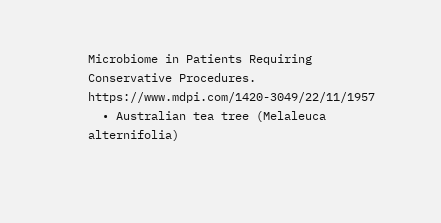Microbiome in Patients Requiring Conservative Procedures. https://www.mdpi.com/1420-3049/22/11/1957
  • Australian tea tree (Melaleuca alternifolia)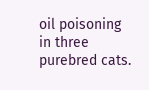oil poisoning in three purebred cats.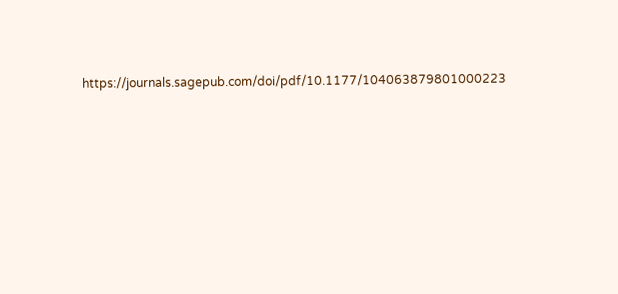https://journals.sagepub.com/doi/pdf/10.1177/104063879801000223